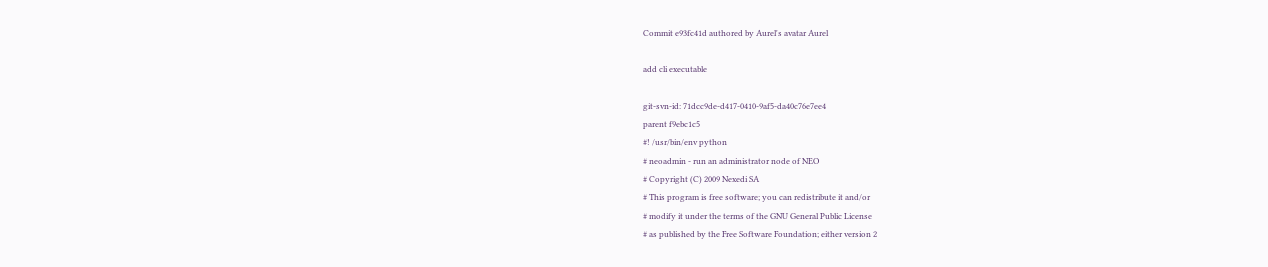Commit e93fc41d authored by Aurel's avatar Aurel

add cli executable

git-svn-id: 71dcc9de-d417-0410-9af5-da40c76e7ee4
parent f9ebc1c5
#! /usr/bin/env python
# neoadmin - run an administrator node of NEO
# Copyright (C) 2009 Nexedi SA
# This program is free software; you can redistribute it and/or
# modify it under the terms of the GNU General Public License
# as published by the Free Software Foundation; either version 2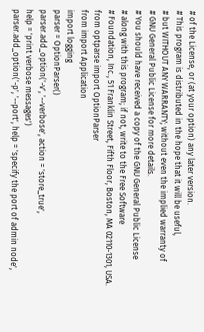# of the License, or (at your option) any later version.
# This program is distributed in the hope that it will be useful,
# but WITHOUT ANY WARRANTY; without even the implied warranty of
# GNU General Public License for more details.
# You should have received a copy of the GNU General Public License
# along with this program; if not, write to the Free Software
# Foundation, Inc., 51 Franklin Street, Fifth Floor, Boston, MA 02110-1301, USA.
from optparse import OptionParser
from import Application
import logging
parser = OptionParser()
parser.add_option('-v', '--verbose', action = 'store_true',
help = 'print verbose messages')
parser.add_option('-p', '--port', help = 'specify the port of admin node',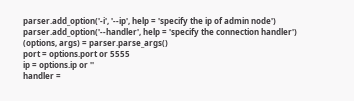parser.add_option('-i', '--ip', help = 'specify the ip of admin node')
parser.add_option('--handler', help = 'specify the connection handler')
(options, args) = parser.parse_args()
port = options.port or 5555
ip = options.ip or ''
handler =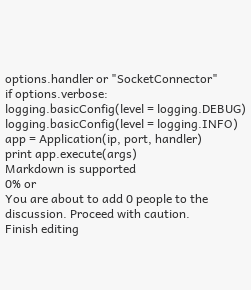options.handler or "SocketConnector"
if options.verbose:
logging.basicConfig(level = logging.DEBUG)
logging.basicConfig(level = logging.INFO)
app = Application(ip, port, handler)
print app.execute(args)
Markdown is supported
0% or
You are about to add 0 people to the discussion. Proceed with caution.
Finish editing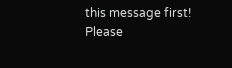this message first!
Please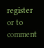register or to comment